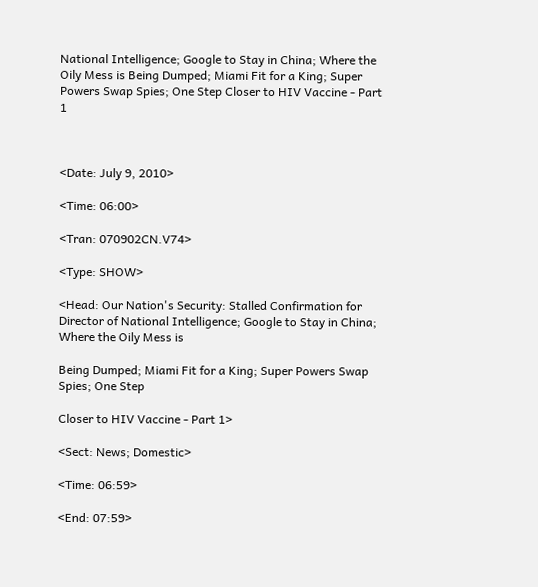National Intelligence; Google to Stay in China; Where the Oily Mess is Being Dumped; Miami Fit for a King; Super Powers Swap Spies; One Step Closer to HIV Vaccine - Part 1



<Date: July 9, 2010>

<Time: 06:00>

<Tran: 070902CN.V74>

<Type: SHOW>

<Head: Our Nation's Security: Stalled Confirmation for Director of National Intelligence; Google to Stay in China; Where the Oily Mess is

Being Dumped; Miami Fit for a King; Super Powers Swap Spies; One Step

Closer to HIV Vaccine - Part 1>

<Sect: News; Domestic>

<Time: 06:59>

<End: 07:59>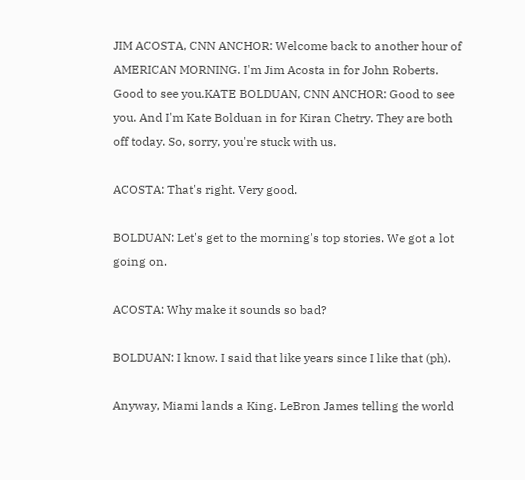JIM ACOSTA, CNN ANCHOR: Welcome back to another hour of AMERICAN MORNING. I'm Jim Acosta in for John Roberts. Good to see you.KATE BOLDUAN, CNN ANCHOR: Good to see you. And I'm Kate Bolduan in for Kiran Chetry. They are both off today. So, sorry, you're stuck with us.

ACOSTA: That's right. Very good.

BOLDUAN: Let's get to the morning's top stories. We got a lot going on.

ACOSTA: Why make it sounds so bad?

BOLDUAN: I know. I said that like years since I like that (ph).

Anyway, Miami lands a King. LeBron James telling the world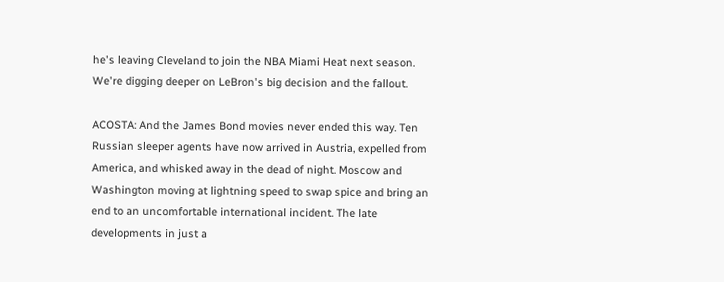he's leaving Cleveland to join the NBA Miami Heat next season. We're digging deeper on LeBron's big decision and the fallout.

ACOSTA: And the James Bond movies never ended this way. Ten Russian sleeper agents have now arrived in Austria, expelled from America, and whisked away in the dead of night. Moscow and Washington moving at lightning speed to swap spice and bring an end to an uncomfortable international incident. The late developments in just a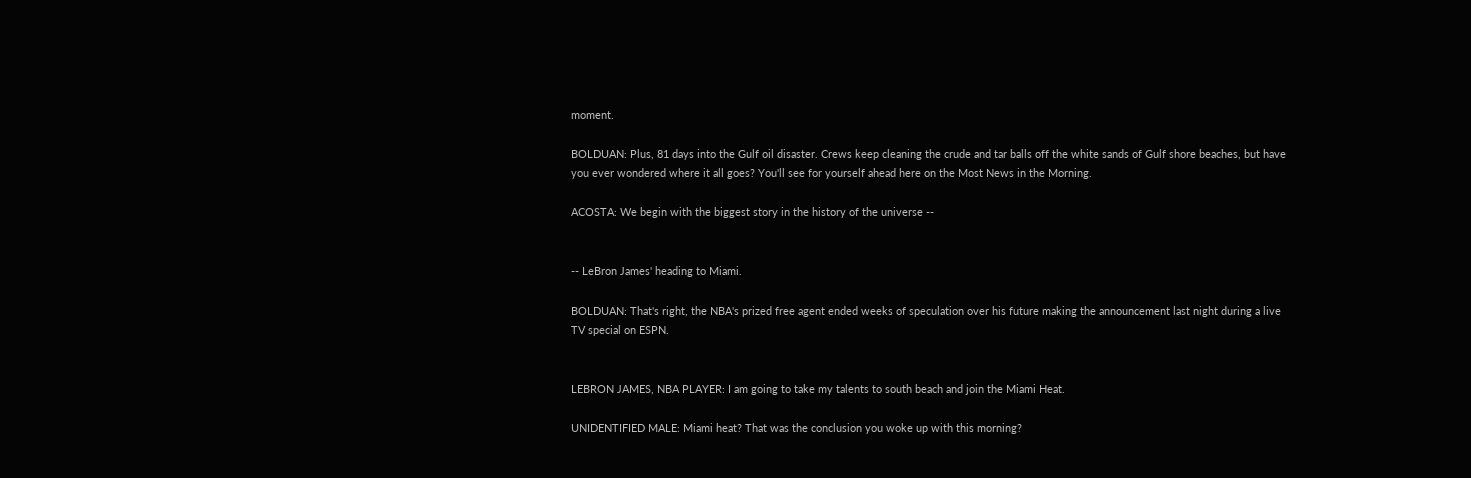moment.

BOLDUAN: Plus, 81 days into the Gulf oil disaster. Crews keep cleaning the crude and tar balls off the white sands of Gulf shore beaches, but have you ever wondered where it all goes? You'll see for yourself ahead here on the Most News in the Morning.

ACOSTA: We begin with the biggest story in the history of the universe --


-- LeBron James' heading to Miami.

BOLDUAN: That's right, the NBA's prized free agent ended weeks of speculation over his future making the announcement last night during a live TV special on ESPN.


LEBRON JAMES, NBA PLAYER: I am going to take my talents to south beach and join the Miami Heat.

UNIDENTIFIED MALE: Miami heat? That was the conclusion you woke up with this morning?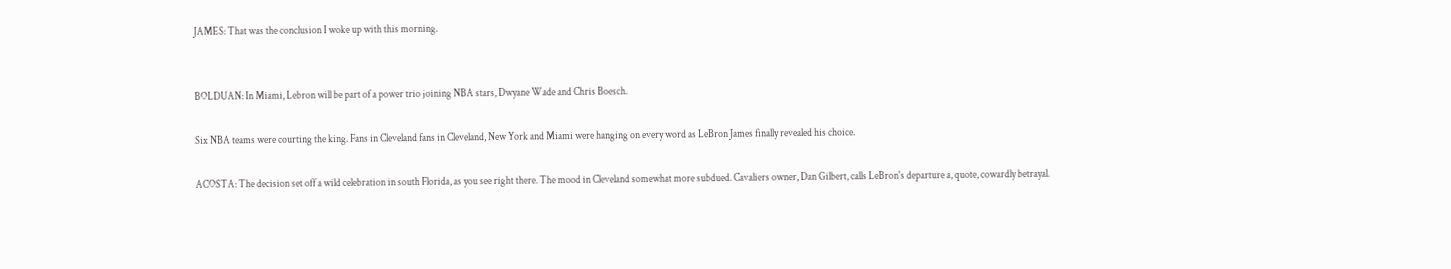JAMES: That was the conclusion I woke up with this morning.


BOLDUAN: In Miami, Lebron will be part of a power trio joining NBA stars, Dwyane Wade and Chris Boesch.

Six NBA teams were courting the king. Fans in Cleveland fans in Cleveland, New York and Miami were hanging on every word as LeBron James finally revealed his choice.

ACOSTA: The decision set off a wild celebration in south Florida, as you see right there. The mood in Cleveland somewhat more subdued. Cavaliers owner, Dan Gilbert, calls LeBron's departure a, quote, cowardly betrayal.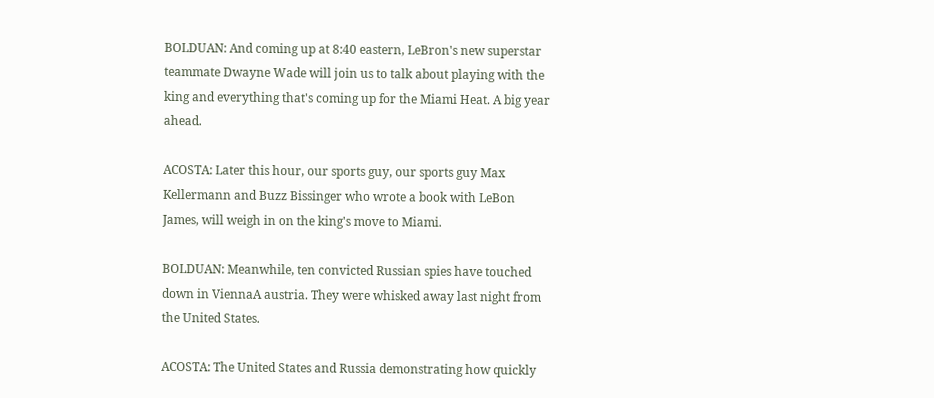BOLDUAN: And coming up at 8:40 eastern, LeBron's new superstar teammate Dwayne Wade will join us to talk about playing with the king and everything that's coming up for the Miami Heat. A big year ahead.

ACOSTA: Later this hour, our sports guy, our sports guy Max Kellermann and Buzz Bissinger who wrote a book with LeBon James, will weigh in on the king's move to Miami.

BOLDUAN: Meanwhile, ten convicted Russian spies have touched down in ViennaA austria. They were whisked away last night from the United States.

ACOSTA: The United States and Russia demonstrating how quickly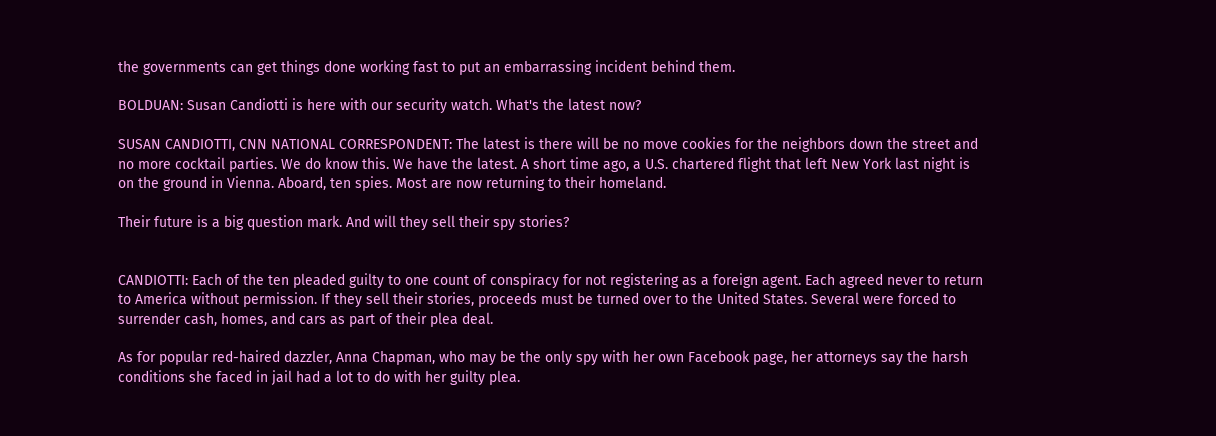the governments can get things done working fast to put an embarrassing incident behind them.

BOLDUAN: Susan Candiotti is here with our security watch. What's the latest now?

SUSAN CANDIOTTI, CNN NATIONAL CORRESPONDENT: The latest is there will be no move cookies for the neighbors down the street and no more cocktail parties. We do know this. We have the latest. A short time ago, a U.S. chartered flight that left New York last night is on the ground in Vienna. Aboard, ten spies. Most are now returning to their homeland.

Their future is a big question mark. And will they sell their spy stories?


CANDIOTTI: Each of the ten pleaded guilty to one count of conspiracy for not registering as a foreign agent. Each agreed never to return to America without permission. If they sell their stories, proceeds must be turned over to the United States. Several were forced to surrender cash, homes, and cars as part of their plea deal.

As for popular red-haired dazzler, Anna Chapman, who may be the only spy with her own Facebook page, her attorneys say the harsh conditions she faced in jail had a lot to do with her guilty plea.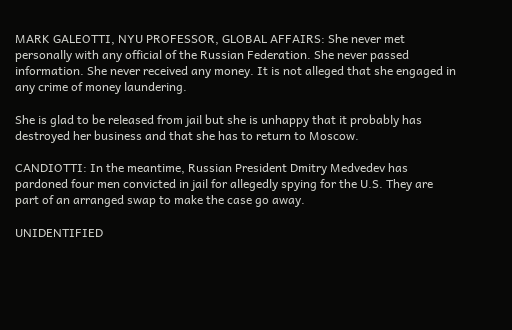MARK GALEOTTI, NYU PROFESSOR, GLOBAL AFFAIRS: She never met personally with any official of the Russian Federation. She never passed information. She never received any money. It is not alleged that she engaged in any crime of money laundering.

She is glad to be released from jail but she is unhappy that it probably has destroyed her business and that she has to return to Moscow.

CANDIOTTI: In the meantime, Russian President Dmitry Medvedev has pardoned four men convicted in jail for allegedly spying for the U.S. They are part of an arranged swap to make the case go away.

UNIDENTIFIED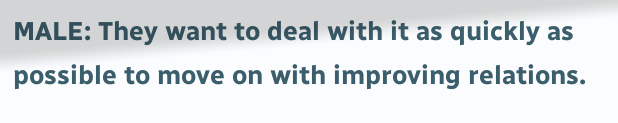MALE: They want to deal with it as quickly as possible to move on with improving relations.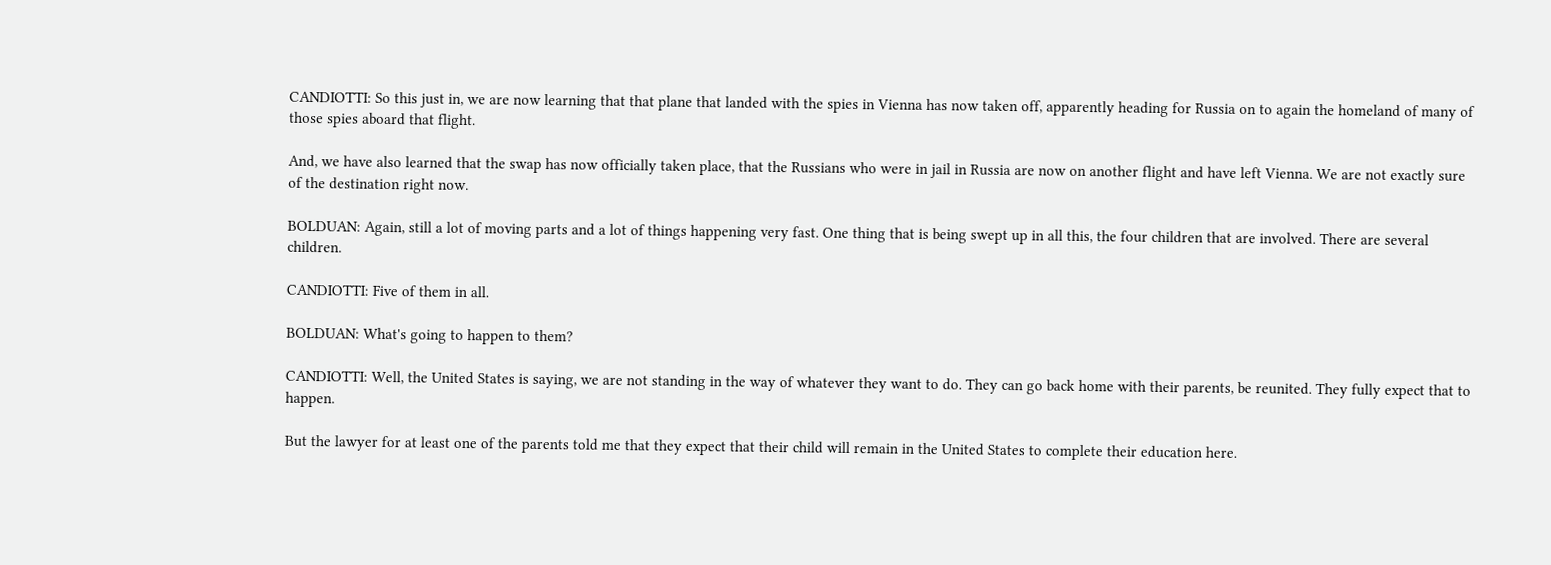CANDIOTTI: So this just in, we are now learning that that plane that landed with the spies in Vienna has now taken off, apparently heading for Russia on to again the homeland of many of those spies aboard that flight.

And, we have also learned that the swap has now officially taken place, that the Russians who were in jail in Russia are now on another flight and have left Vienna. We are not exactly sure of the destination right now.

BOLDUAN: Again, still a lot of moving parts and a lot of things happening very fast. One thing that is being swept up in all this, the four children that are involved. There are several children.

CANDIOTTI: Five of them in all.

BOLDUAN: What's going to happen to them?

CANDIOTTI: Well, the United States is saying, we are not standing in the way of whatever they want to do. They can go back home with their parents, be reunited. They fully expect that to happen.

But the lawyer for at least one of the parents told me that they expect that their child will remain in the United States to complete their education here.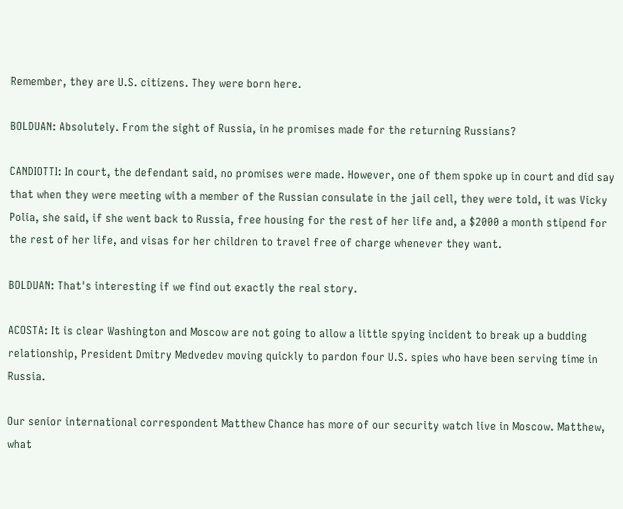Remember, they are U.S. citizens. They were born here.

BOLDUAN: Absolutely. From the sight of Russia, in he promises made for the returning Russians?

CANDIOTTI: In court, the defendant said, no promises were made. However, one of them spoke up in court and did say that when they were meeting with a member of the Russian consulate in the jail cell, they were told, it was Vicky Polia, she said, if she went back to Russia, free housing for the rest of her life and, a $2000 a month stipend for the rest of her life, and visas for her children to travel free of charge whenever they want.

BOLDUAN: That's interesting if we find out exactly the real story.

ACOSTA: It is clear Washington and Moscow are not going to allow a little spying incident to break up a budding relationship, President Dmitry Medvedev moving quickly to pardon four U.S. spies who have been serving time in Russia.

Our senior international correspondent Matthew Chance has more of our security watch live in Moscow. Matthew, what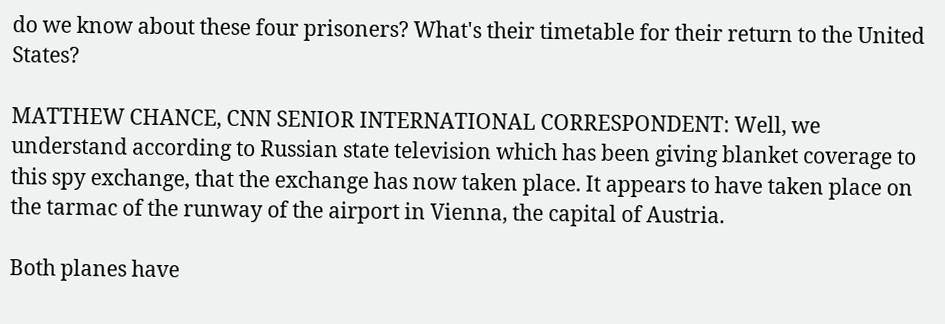do we know about these four prisoners? What's their timetable for their return to the United States?

MATTHEW CHANCE, CNN SENIOR INTERNATIONAL CORRESPONDENT: Well, we understand according to Russian state television which has been giving blanket coverage to this spy exchange, that the exchange has now taken place. It appears to have taken place on the tarmac of the runway of the airport in Vienna, the capital of Austria.

Both planes have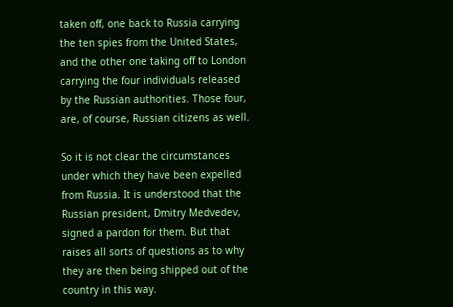taken off, one back to Russia carrying the ten spies from the United States, and the other one taking off to London carrying the four individuals released by the Russian authorities. Those four, are, of course, Russian citizens as well.

So it is not clear the circumstances under which they have been expelled from Russia. It is understood that the Russian president, Dmitry Medvedev, signed a pardon for them. But that raises all sorts of questions as to why they are then being shipped out of the country in this way.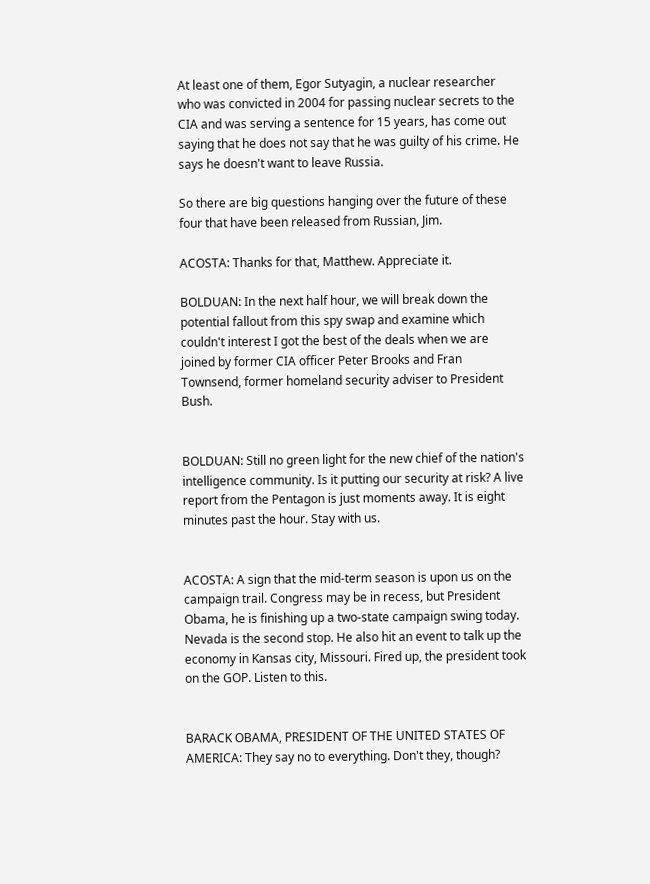At least one of them, Egor Sutyagin, a nuclear researcher who was convicted in 2004 for passing nuclear secrets to the CIA and was serving a sentence for 15 years, has come out saying that he does not say that he was guilty of his crime. He says he doesn't want to leave Russia.

So there are big questions hanging over the future of these four that have been released from Russian, Jim.

ACOSTA: Thanks for that, Matthew. Appreciate it.

BOLDUAN: In the next half hour, we will break down the potential fallout from this spy swap and examine which couldn't interest I got the best of the deals when we are joined by former CIA officer Peter Brooks and Fran Townsend, former homeland security adviser to President Bush.


BOLDUAN: Still no green light for the new chief of the nation's intelligence community. Is it putting our security at risk? A live report from the Pentagon is just moments away. It is eight minutes past the hour. Stay with us.


ACOSTA: A sign that the mid-term season is upon us on the campaign trail. Congress may be in recess, but President Obama, he is finishing up a two-state campaign swing today. Nevada is the second stop. He also hit an event to talk up the economy in Kansas city, Missouri. Fired up, the president took on the GOP. Listen to this.


BARACK OBAMA, PRESIDENT OF THE UNITED STATES OF AMERICA: They say no to everything. Don't they, though?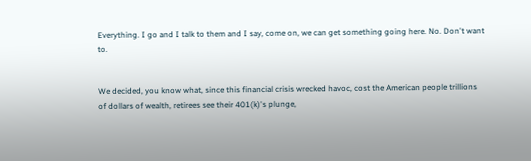Everything. I go and I talk to them and I say, come on, we can get something going here. No. Don't want to.


We decided, you know what, since this financial crisis wrecked havoc, cost the American people trillions of dollars of wealth, retirees see their 401(k)'s plunge,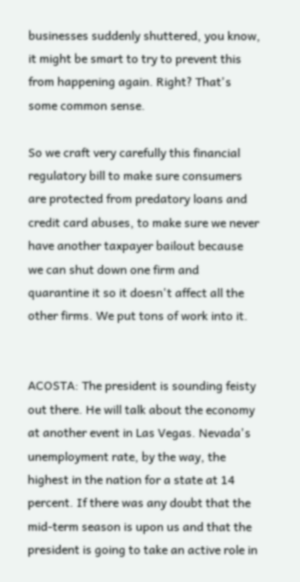businesses suddenly shuttered, you know, it might be smart to try to prevent this from happening again. Right? That's some common sense.

So we craft very carefully this financial regulatory bill to make sure consumers are protected from predatory loans and credit card abuses, to make sure we never have another taxpayer bailout because we can shut down one firm and quarantine it so it doesn't affect all the other firms. We put tons of work into it.


ACOSTA: The president is sounding feisty out there. He will talk about the economy at another event in Las Vegas. Nevada's unemployment rate, by the way, the highest in the nation for a state at 14 percent. If there was any doubt that the mid-term season is upon us and that the president is going to take an active role in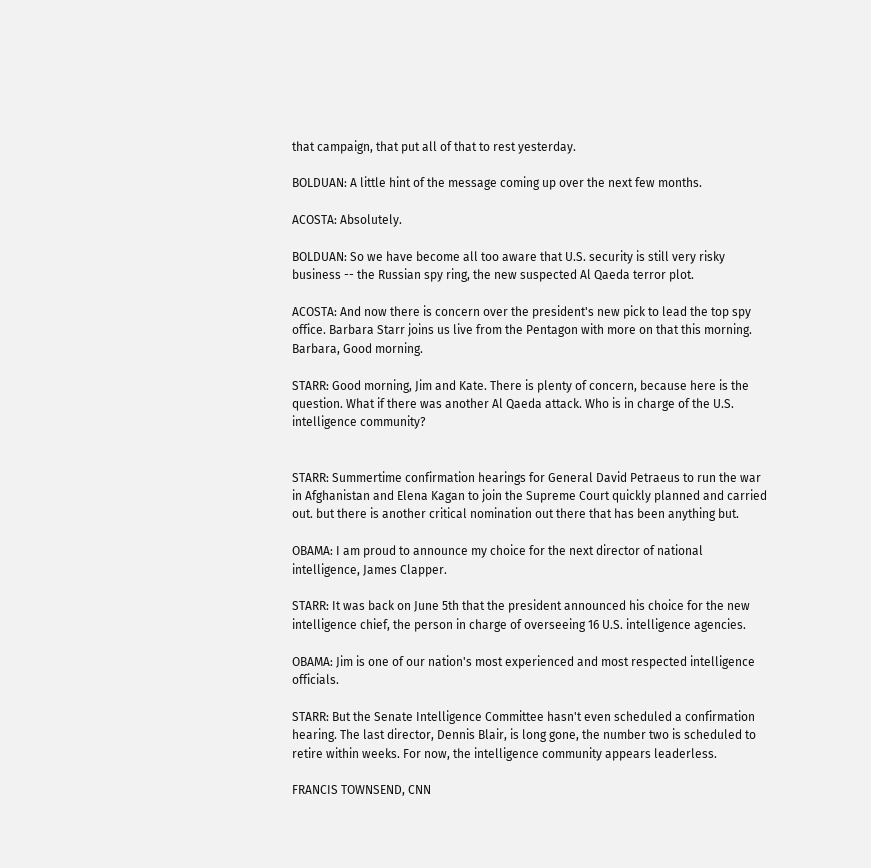that campaign, that put all of that to rest yesterday.

BOLDUAN: A little hint of the message coming up over the next few months.

ACOSTA: Absolutely.

BOLDUAN: So we have become all too aware that U.S. security is still very risky business -- the Russian spy ring, the new suspected Al Qaeda terror plot.

ACOSTA: And now there is concern over the president's new pick to lead the top spy office. Barbara Starr joins us live from the Pentagon with more on that this morning. Barbara, Good morning.

STARR: Good morning, Jim and Kate. There is plenty of concern, because here is the question. What if there was another Al Qaeda attack. Who is in charge of the U.S. intelligence community?


STARR: Summertime confirmation hearings for General David Petraeus to run the war in Afghanistan and Elena Kagan to join the Supreme Court quickly planned and carried out. but there is another critical nomination out there that has been anything but.

OBAMA: I am proud to announce my choice for the next director of national intelligence, James Clapper.

STARR: It was back on June 5th that the president announced his choice for the new intelligence chief, the person in charge of overseeing 16 U.S. intelligence agencies.

OBAMA: Jim is one of our nation's most experienced and most respected intelligence officials.

STARR: But the Senate Intelligence Committee hasn't even scheduled a confirmation hearing. The last director, Dennis Blair, is long gone, the number two is scheduled to retire within weeks. For now, the intelligence community appears leaderless.

FRANCIS TOWNSEND, CNN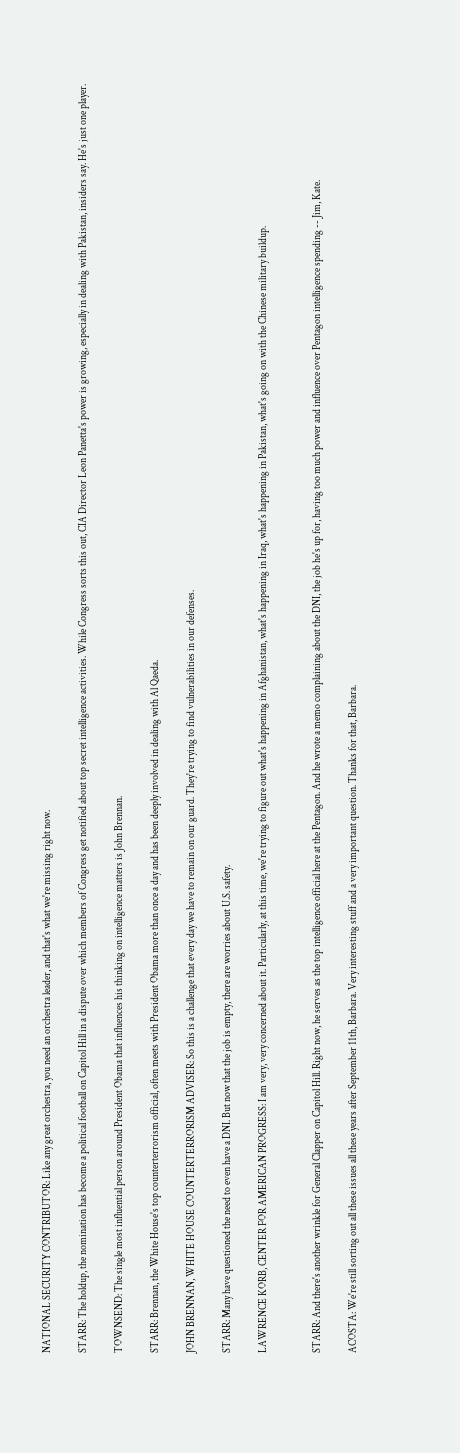NATIONAL SECURITY CONTRIBUTOR: Like any great orchestra, you need an orchestra leader, and that's what we're missing right now.

STARR: The holdup, the nomination has become a political football on Capitol Hill in a dispute over which members of Congress get notified about top secret intelligence activities. While Congress sorts this out, CIA Director Leon Panetta's power is growing, especially in dealing with Pakistan, insiders say. He's just one player.

TOWNSEND: The single most influential person around President Obama that influences his thinking on intelligence matters is John Brennan.

STARR: Brennan, the White House's top counterterrorism official, often meets with President Obama more than once a day and has been deeply involved in dealing with Al Qaeda.

JOHN BRENNAN, WHITE HOUSE COUNTERTERRORISM ADVISER: So this is a challenge that every day we have to remain on our guard. They're trying to find vulnerabilities in our defenses.

STARR: Many have questioned the need to even have a DNI. But now that the job is empty, there are worries about U.S. safety.

LAWRENCE KORB, CENTER FOR AMERICAN PROGRESS: I am very, very concerned about it. Particularly, at this time, we're trying to figure out what's happening in Afghanistan, what's happening in Iraq, what's happening in Pakistan, what's going on with the Chinese military buildup.


STARR: And there's another wrinkle for General Clapper on Capitol Hill. Right now, he serves as the top intelligence official here at the Pentagon. And he wrote a memo complaining about the DNI, the job he's up for, having too much power and influence over Pentagon intelligence spending -- Jim, Kate.

ACOSTA: We're still sorting out all these issues all these years after September 11th, Barbara. Very interesting stuff and a very important question. Thanks for that, Barbara.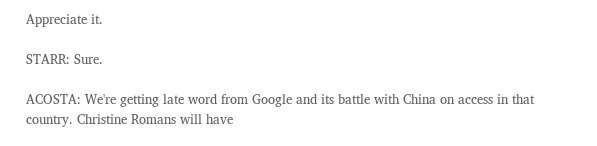Appreciate it.

STARR: Sure.

ACOSTA: We're getting late word from Google and its battle with China on access in that country. Christine Romans will have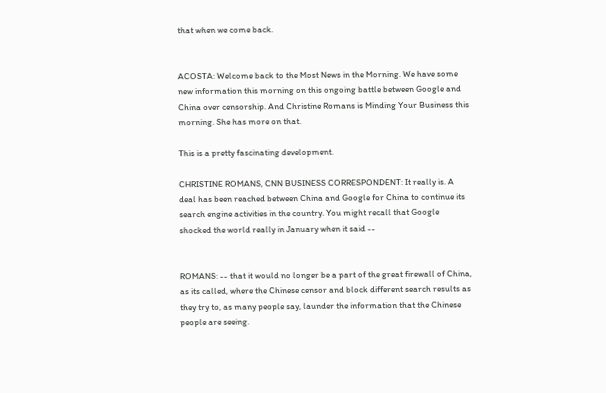that when we come back.


ACOSTA: Welcome back to the Most News in the Morning. We have some new information this morning on this ongoing battle between Google and China over censorship. And Christine Romans is Minding Your Business this morning. She has more on that.

This is a pretty fascinating development.

CHRISTINE ROMANS, CNN BUSINESS CORRESPONDENT: It really is. A deal has been reached between China and Google for China to continue its search engine activities in the country. You might recall that Google shocked the world really in January when it said --


ROMANS: -- that it would no longer be a part of the great firewall of China, as its called, where the Chinese censor and block different search results as they try to, as many people say, launder the information that the Chinese people are seeing.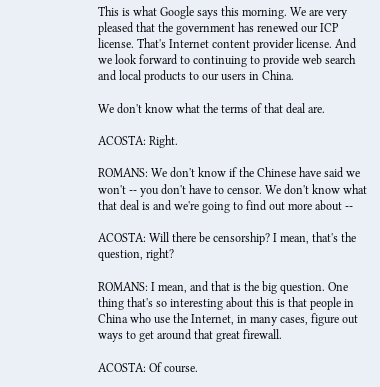This is what Google says this morning. We are very pleased that the government has renewed our ICP license. That's Internet content provider license. And we look forward to continuing to provide web search and local products to our users in China.

We don't know what the terms of that deal are.

ACOSTA: Right.

ROMANS: We don't know if the Chinese have said we won't -- you don't have to censor. We don't know what that deal is and we're going to find out more about --

ACOSTA: Will there be censorship? I mean, that's the question, right?

ROMANS: I mean, and that is the big question. One thing that's so interesting about this is that people in China who use the Internet, in many cases, figure out ways to get around that great firewall.

ACOSTA: Of course.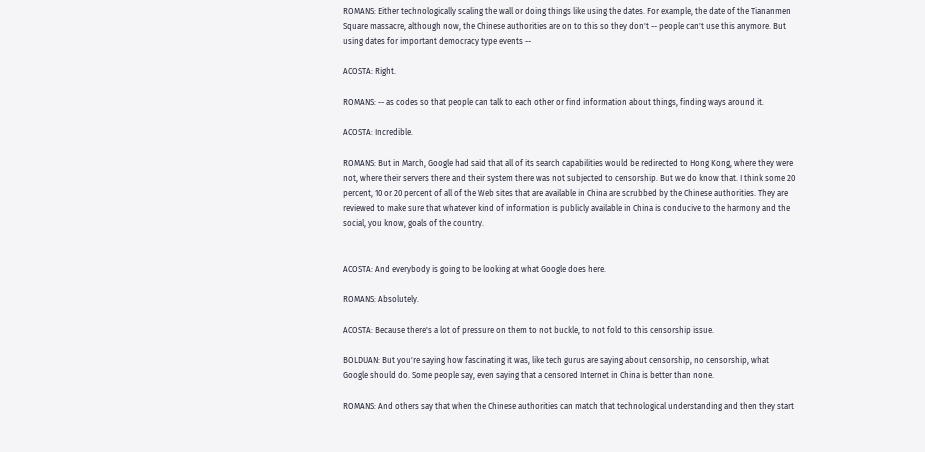ROMANS: Either technologically scaling the wall or doing things like using the dates. For example, the date of the Tiananmen Square massacre, although now, the Chinese authorities are on to this so they don't -- people can't use this anymore. But using dates for important democracy type events --

ACOSTA: Right.

ROMANS: -- as codes so that people can talk to each other or find information about things, finding ways around it.

ACOSTA: Incredible.

ROMANS: But in March, Google had said that all of its search capabilities would be redirected to Hong Kong, where they were not, where their servers there and their system there was not subjected to censorship. But we do know that. I think some 20 percent, 10 or 20 percent of all of the Web sites that are available in China are scrubbed by the Chinese authorities. They are reviewed to make sure that whatever kind of information is publicly available in China is conducive to the harmony and the social, you know, goals of the country.


ACOSTA: And everybody is going to be looking at what Google does here.

ROMANS: Absolutely.

ACOSTA: Because there's a lot of pressure on them to not buckle, to not fold to this censorship issue.

BOLDUAN: But you're saying how fascinating it was, like tech gurus are saying about censorship, no censorship, what Google should do. Some people say, even saying that a censored Internet in China is better than none.

ROMANS: And others say that when the Chinese authorities can match that technological understanding and then they start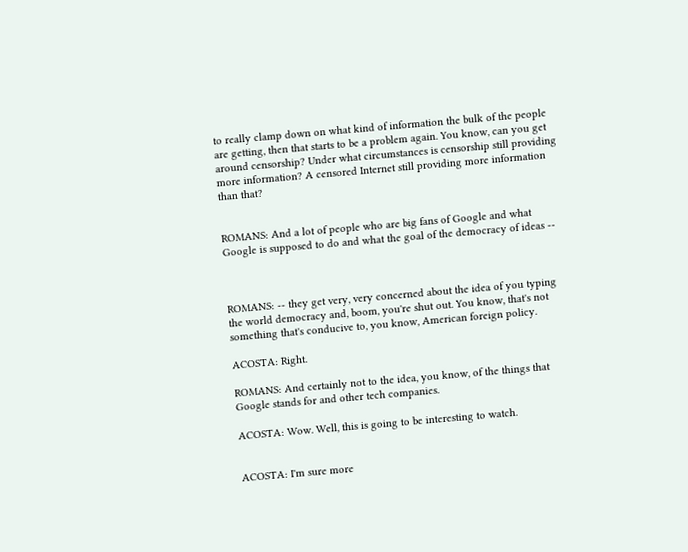to really clamp down on what kind of information the bulk of the people are getting, then that starts to be a problem again. You know, can you get around censorship? Under what circumstances is censorship still providing more information? A censored Internet still providing more information than that?


ROMANS: And a lot of people who are big fans of Google and what Google is supposed to do and what the goal of the democracy of ideas --



ROMANS: -- they get very, very concerned about the idea of you typing the world democracy and, boom, you're shut out. You know, that's not something that's conducive to, you know, American foreign policy.

ACOSTA: Right.

ROMANS: And certainly not to the idea, you know, of the things that Google stands for and other tech companies.

ACOSTA: Wow. Well, this is going to be interesting to watch.


ACOSTA: I'm sure more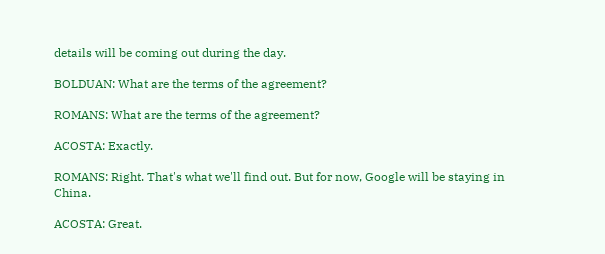details will be coming out during the day.

BOLDUAN: What are the terms of the agreement?

ROMANS: What are the terms of the agreement?

ACOSTA: Exactly.

ROMANS: Right. That's what we'll find out. But for now, Google will be staying in China.

ACOSTA: Great.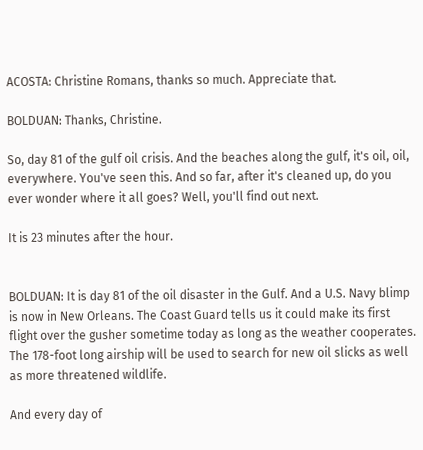ACOSTA: Christine Romans, thanks so much. Appreciate that.

BOLDUAN: Thanks, Christine.

So, day 81 of the gulf oil crisis. And the beaches along the gulf, it's oil, oil, everywhere. You've seen this. And so far, after it's cleaned up, do you ever wonder where it all goes? Well, you'll find out next.

It is 23 minutes after the hour.


BOLDUAN: It is day 81 of the oil disaster in the Gulf. And a U.S. Navy blimp is now in New Orleans. The Coast Guard tells us it could make its first flight over the gusher sometime today as long as the weather cooperates. The 178-foot long airship will be used to search for new oil slicks as well as more threatened wildlife.

And every day of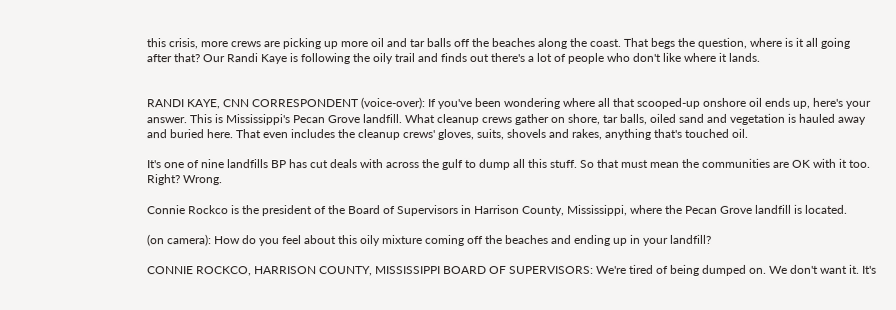this crisis, more crews are picking up more oil and tar balls off the beaches along the coast. That begs the question, where is it all going after that? Our Randi Kaye is following the oily trail and finds out there's a lot of people who don't like where it lands.


RANDI KAYE, CNN CORRESPONDENT (voice-over): If you've been wondering where all that scooped-up onshore oil ends up, here's your answer. This is Mississippi's Pecan Grove landfill. What cleanup crews gather on shore, tar balls, oiled sand and vegetation is hauled away and buried here. That even includes the cleanup crews' gloves, suits, shovels and rakes, anything that's touched oil.

It's one of nine landfills BP has cut deals with across the gulf to dump all this stuff. So that must mean the communities are OK with it too. Right? Wrong.

Connie Rockco is the president of the Board of Supervisors in Harrison County, Mississippi, where the Pecan Grove landfill is located.

(on camera): How do you feel about this oily mixture coming off the beaches and ending up in your landfill?

CONNIE ROCKCO, HARRISON COUNTY, MISSISSIPPI BOARD OF SUPERVISORS: We're tired of being dumped on. We don't want it. It's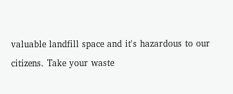valuable landfill space and it's hazardous to our citizens. Take your waste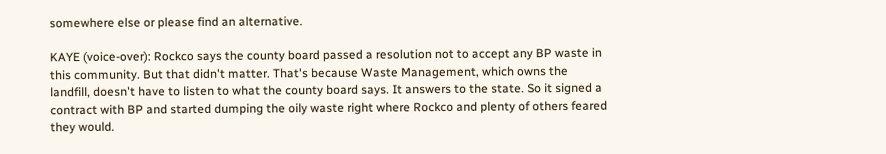somewhere else or please find an alternative.

KAYE (voice-over): Rockco says the county board passed a resolution not to accept any BP waste in this community. But that didn't matter. That's because Waste Management, which owns the landfill, doesn't have to listen to what the county board says. It answers to the state. So it signed a contract with BP and started dumping the oily waste right where Rockco and plenty of others feared they would.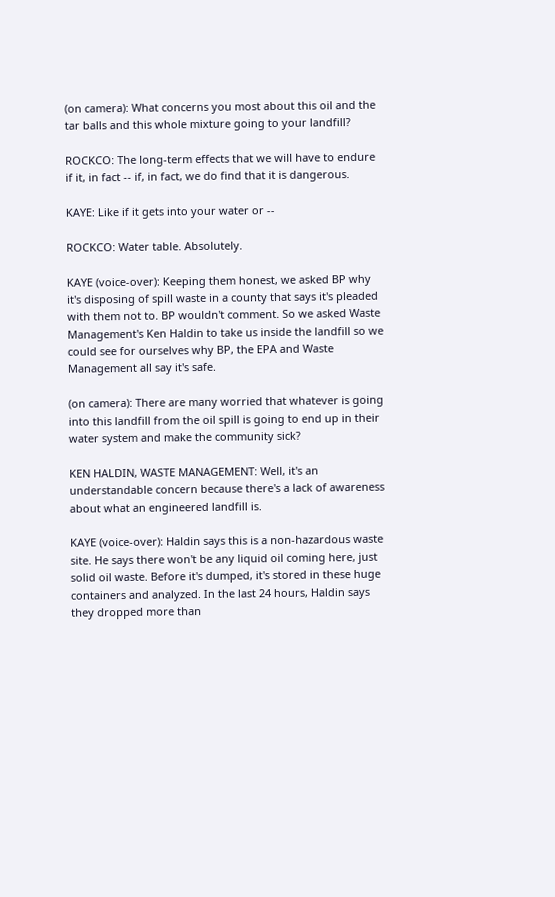(on camera): What concerns you most about this oil and the tar balls and this whole mixture going to your landfill?

ROCKCO: The long-term effects that we will have to endure if it, in fact -- if, in fact, we do find that it is dangerous.

KAYE: Like if it gets into your water or --

ROCKCO: Water table. Absolutely.

KAYE (voice-over): Keeping them honest, we asked BP why it's disposing of spill waste in a county that says it's pleaded with them not to. BP wouldn't comment. So we asked Waste Management's Ken Haldin to take us inside the landfill so we could see for ourselves why BP, the EPA and Waste Management all say it's safe.

(on camera): There are many worried that whatever is going into this landfill from the oil spill is going to end up in their water system and make the community sick?

KEN HALDIN, WASTE MANAGEMENT: Well, it's an understandable concern because there's a lack of awareness about what an engineered landfill is.

KAYE (voice-over): Haldin says this is a non-hazardous waste site. He says there won't be any liquid oil coming here, just solid oil waste. Before it's dumped, it's stored in these huge containers and analyzed. In the last 24 hours, Haldin says they dropped more than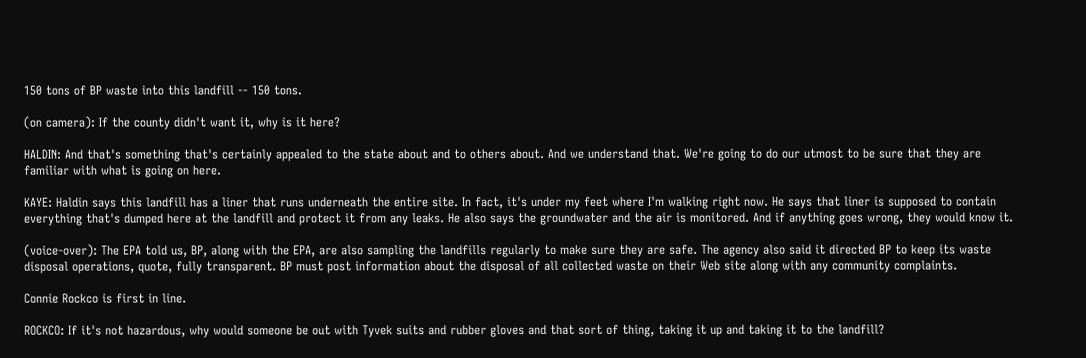150 tons of BP waste into this landfill -- 150 tons.

(on camera): If the county didn't want it, why is it here?

HALDIN: And that's something that's certainly appealed to the state about and to others about. And we understand that. We're going to do our utmost to be sure that they are familiar with what is going on here.

KAYE: Haldin says this landfill has a liner that runs underneath the entire site. In fact, it's under my feet where I'm walking right now. He says that liner is supposed to contain everything that's dumped here at the landfill and protect it from any leaks. He also says the groundwater and the air is monitored. And if anything goes wrong, they would know it.

(voice-over): The EPA told us, BP, along with the EPA, are also sampling the landfills regularly to make sure they are safe. The agency also said it directed BP to keep its waste disposal operations, quote, fully transparent. BP must post information about the disposal of all collected waste on their Web site along with any community complaints.

Connie Rockco is first in line.

ROCKCO: If it's not hazardous, why would someone be out with Tyvek suits and rubber gloves and that sort of thing, taking it up and taking it to the landfill?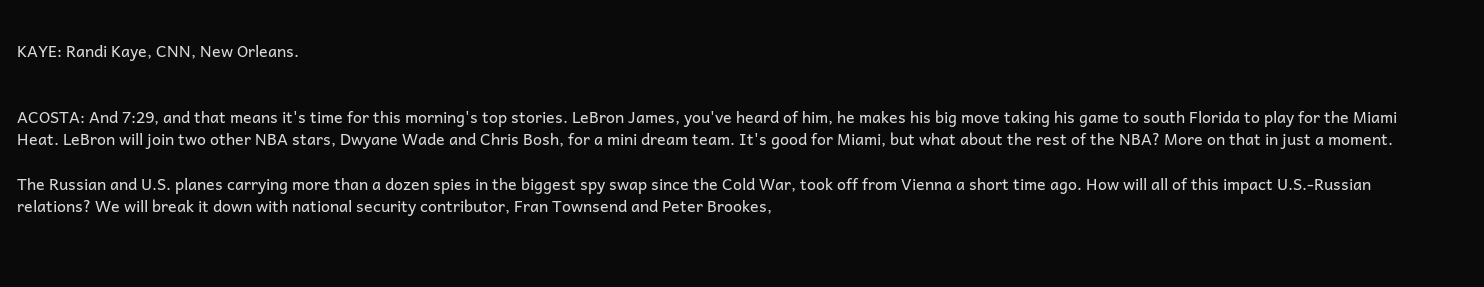KAYE: Randi Kaye, CNN, New Orleans.


ACOSTA: And 7:29, and that means it's time for this morning's top stories. LeBron James, you've heard of him, he makes his big move taking his game to south Florida to play for the Miami Heat. LeBron will join two other NBA stars, Dwyane Wade and Chris Bosh, for a mini dream team. It's good for Miami, but what about the rest of the NBA? More on that in just a moment.

The Russian and U.S. planes carrying more than a dozen spies in the biggest spy swap since the Cold War, took off from Vienna a short time ago. How will all of this impact U.S.-Russian relations? We will break it down with national security contributor, Fran Townsend and Peter Brookes,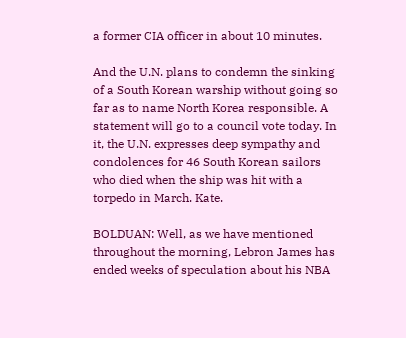a former CIA officer in about 10 minutes.

And the U.N. plans to condemn the sinking of a South Korean warship without going so far as to name North Korea responsible. A statement will go to a council vote today. In it, the U.N. expresses deep sympathy and condolences for 46 South Korean sailors who died when the ship was hit with a torpedo in March. Kate.

BOLDUAN: Well, as we have mentioned throughout the morning, Lebron James has ended weeks of speculation about his NBA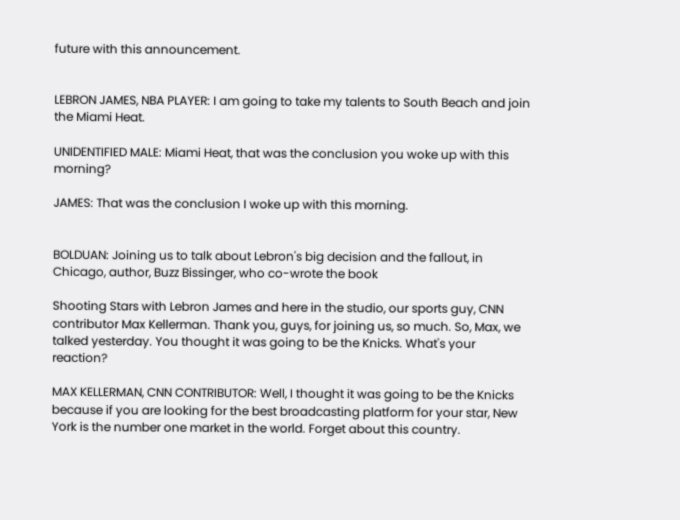future with this announcement.


LEBRON JAMES, NBA PLAYER: I am going to take my talents to South Beach and join the Miami Heat.

UNIDENTIFIED MALE: Miami Heat, that was the conclusion you woke up with this morning?

JAMES: That was the conclusion I woke up with this morning.


BOLDUAN: Joining us to talk about Lebron's big decision and the fallout, in Chicago, author, Buzz Bissinger, who co-wrote the book

Shooting Stars with Lebron James and here in the studio, our sports guy, CNN contributor Max Kellerman. Thank you, guys, for joining us, so much. So, Max, we talked yesterday. You thought it was going to be the Knicks. What's your reaction?

MAX KELLERMAN, CNN CONTRIBUTOR: Well, I thought it was going to be the Knicks because if you are looking for the best broadcasting platform for your star, New York is the number one market in the world. Forget about this country.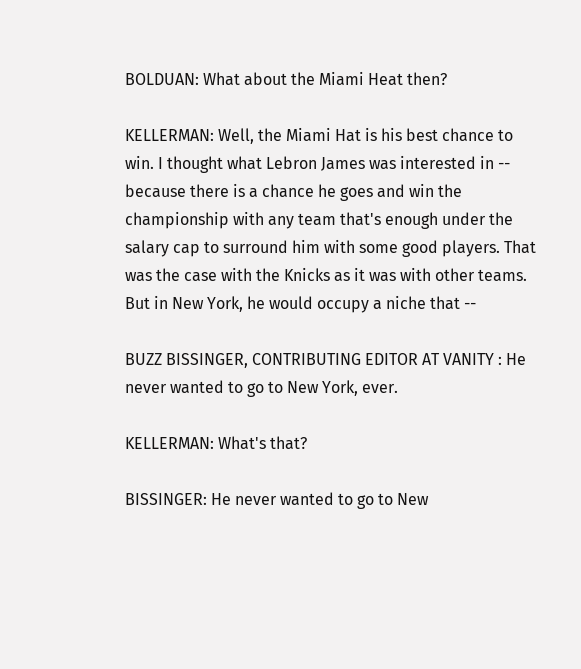BOLDUAN: What about the Miami Heat then?

KELLERMAN: Well, the Miami Hat is his best chance to win. I thought what Lebron James was interested in -- because there is a chance he goes and win the championship with any team that's enough under the salary cap to surround him with some good players. That was the case with the Knicks as it was with other teams. But in New York, he would occupy a niche that --

BUZZ BISSINGER, CONTRIBUTING EDITOR AT VANITY : He never wanted to go to New York, ever.

KELLERMAN: What's that?

BISSINGER: He never wanted to go to New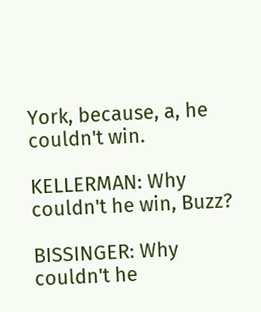York, because, a, he couldn't win.

KELLERMAN: Why couldn't he win, Buzz?

BISSINGER: Why couldn't he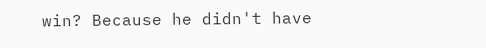win? Because he didn't have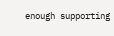enough supporting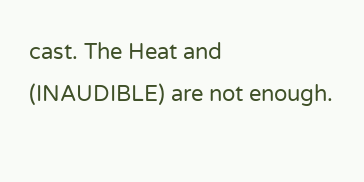cast. The Heat and (INAUDIBLE) are not enough.